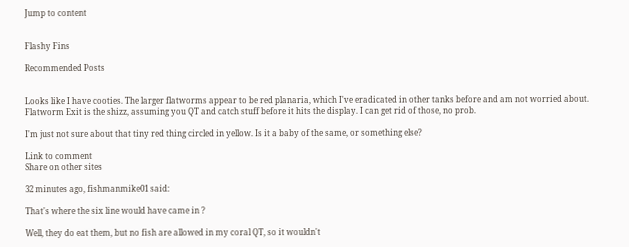Jump to content


Flashy Fins

Recommended Posts


Looks like I have cooties. The larger flatworms appear to be red planaria, which I've eradicated in other tanks before and am not worried about. Flatworm Exit is the shizz, assuming you QT and catch stuff before it hits the display. I can get rid of those, no prob.

I'm just not sure about that tiny red thing circled in yellow. Is it a baby of the same, or something else?

Link to comment
Share on other sites

32 minutes ago, fishmanmike01 said:

That's where the six line would have came in ?

Well, they do eat them, but no fish are allowed in my coral QT, so it wouldn't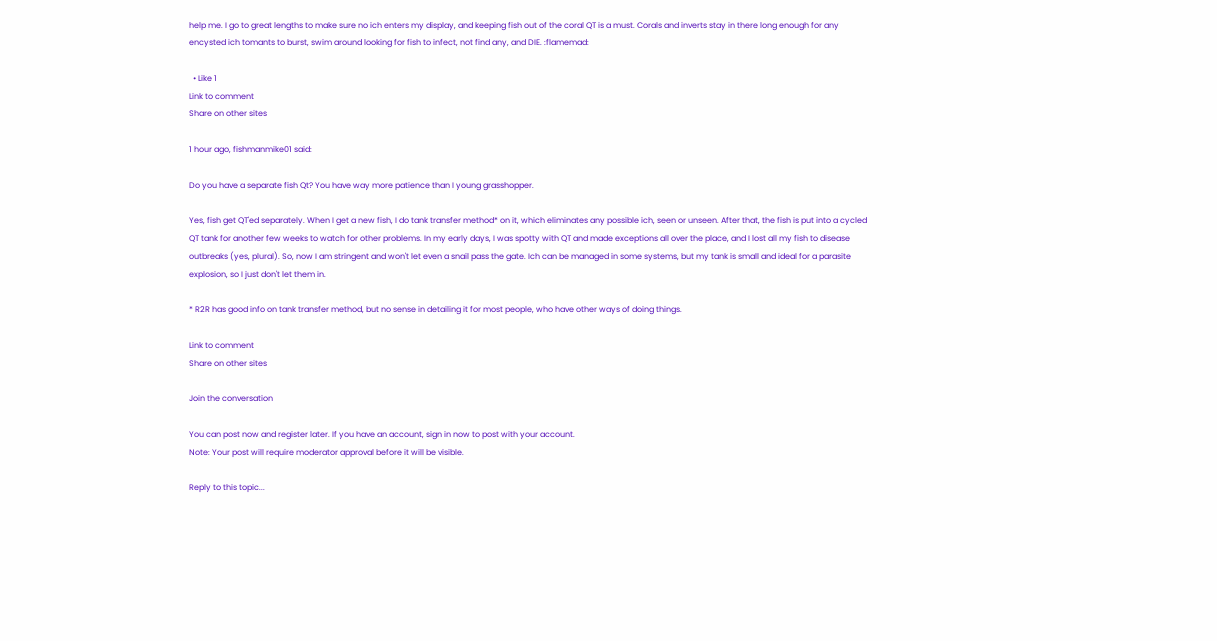help me. I go to great lengths to make sure no ich enters my display, and keeping fish out of the coral QT is a must. Corals and inverts stay in there long enough for any encysted ich tomants to burst, swim around looking for fish to infect, not find any, and DIE. :flamemad:

  • Like 1
Link to comment
Share on other sites

1 hour ago, fishmanmike01 said:

Do you have a separate fish Qt? You have way more patience than I young grasshopper.

Yes, fish get QT'ed separately. When I get a new fish, I do tank transfer method* on it, which eliminates any possible ich, seen or unseen. After that, the fish is put into a cycled QT tank for another few weeks to watch for other problems. In my early days, I was spotty with QT and made exceptions all over the place, and I lost all my fish to disease outbreaks (yes, plural). So, now I am stringent and won't let even a snail pass the gate. Ich can be managed in some systems, but my tank is small and ideal for a parasite explosion, so I just don't let them in.

* R2R has good info on tank transfer method, but no sense in detailing it for most people, who have other ways of doing things.

Link to comment
Share on other sites

Join the conversation

You can post now and register later. If you have an account, sign in now to post with your account.
Note: Your post will require moderator approval before it will be visible.

Reply to this topic...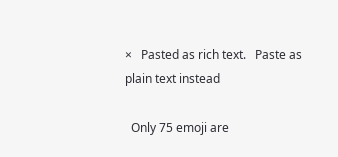×   Pasted as rich text.   Paste as plain text instead

  Only 75 emoji are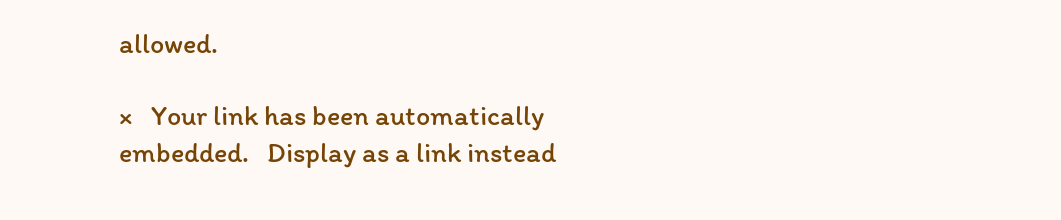allowed.

×   Your link has been automatically embedded.   Display as a link instead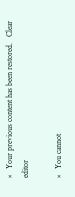×   Your previous content has been restored.   Clear editor

×   You cannot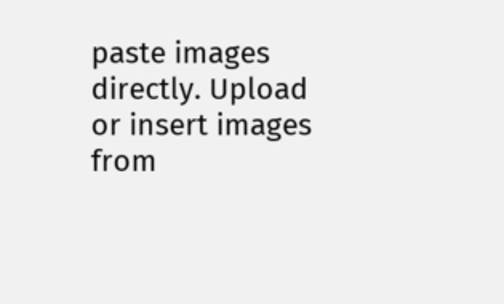paste images directly. Upload or insert images from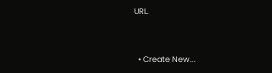URL.


  • Create New...